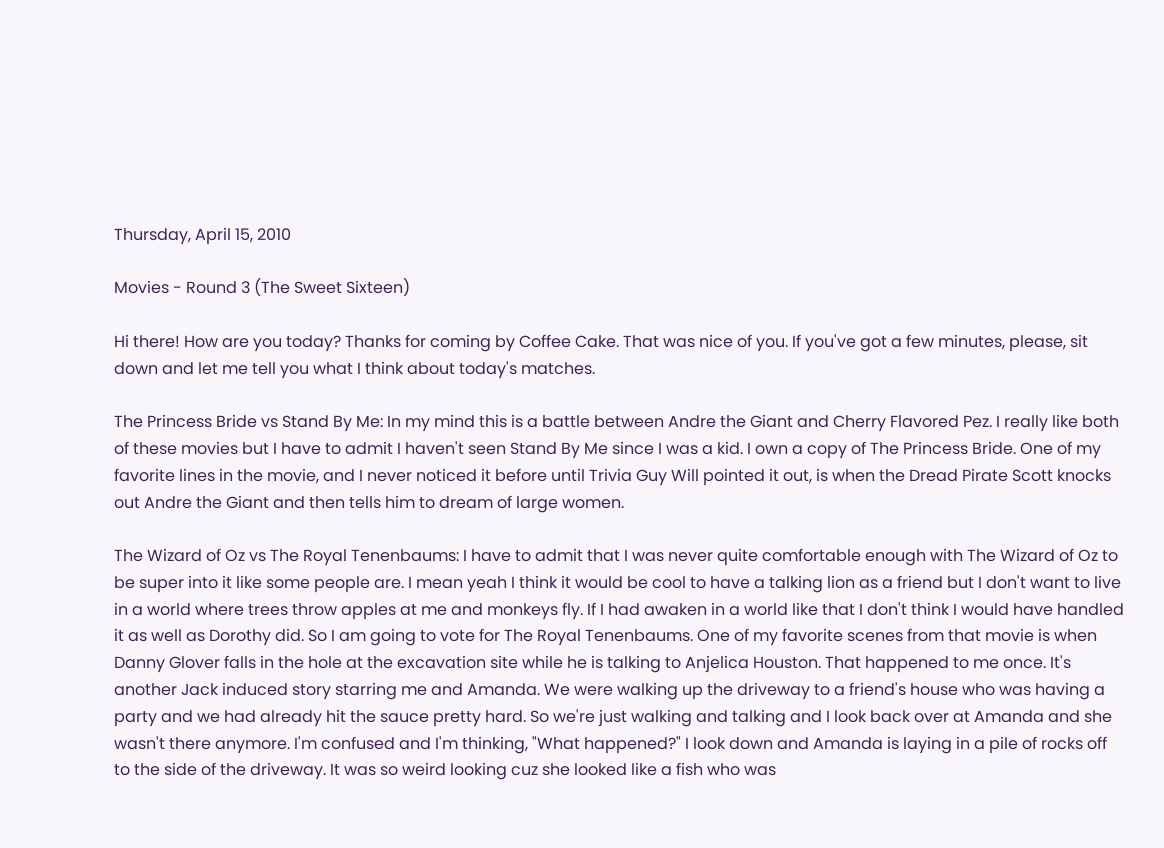Thursday, April 15, 2010

Movies - Round 3 (The Sweet Sixteen)

Hi there! How are you today? Thanks for coming by Coffee Cake. That was nice of you. If you've got a few minutes, please, sit down and let me tell you what I think about today's matches.

The Princess Bride vs Stand By Me: In my mind this is a battle between Andre the Giant and Cherry Flavored Pez. I really like both of these movies but I have to admit I haven't seen Stand By Me since I was a kid. I own a copy of The Princess Bride. One of my favorite lines in the movie, and I never noticed it before until Trivia Guy Will pointed it out, is when the Dread Pirate Scott knocks out Andre the Giant and then tells him to dream of large women.

The Wizard of Oz vs The Royal Tenenbaums: I have to admit that I was never quite comfortable enough with The Wizard of Oz to be super into it like some people are. I mean yeah I think it would be cool to have a talking lion as a friend but I don't want to live in a world where trees throw apples at me and monkeys fly. If I had awaken in a world like that I don't think I would have handled it as well as Dorothy did. So I am going to vote for The Royal Tenenbaums. One of my favorite scenes from that movie is when Danny Glover falls in the hole at the excavation site while he is talking to Anjelica Houston. That happened to me once. It's another Jack induced story starring me and Amanda. We were walking up the driveway to a friend's house who was having a party and we had already hit the sauce pretty hard. So we're just walking and talking and I look back over at Amanda and she wasn't there anymore. I'm confused and I'm thinking, "What happened?" I look down and Amanda is laying in a pile of rocks off to the side of the driveway. It was so weird looking cuz she looked like a fish who was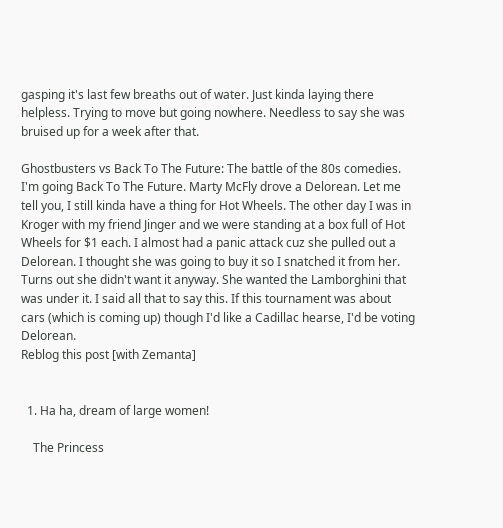gasping it's last few breaths out of water. Just kinda laying there helpless. Trying to move but going nowhere. Needless to say she was bruised up for a week after that.

Ghostbusters vs Back To The Future: The battle of the 80s comedies. I'm going Back To The Future. Marty McFly drove a Delorean. Let me tell you, I still kinda have a thing for Hot Wheels. The other day I was in Kroger with my friend Jinger and we were standing at a box full of Hot Wheels for $1 each. I almost had a panic attack cuz she pulled out a Delorean. I thought she was going to buy it so I snatched it from her. Turns out she didn't want it anyway. She wanted the Lamborghini that was under it. I said all that to say this. If this tournament was about cars (which is coming up) though I'd like a Cadillac hearse, I'd be voting Delorean.
Reblog this post [with Zemanta]


  1. Ha ha, dream of large women!

    The Princess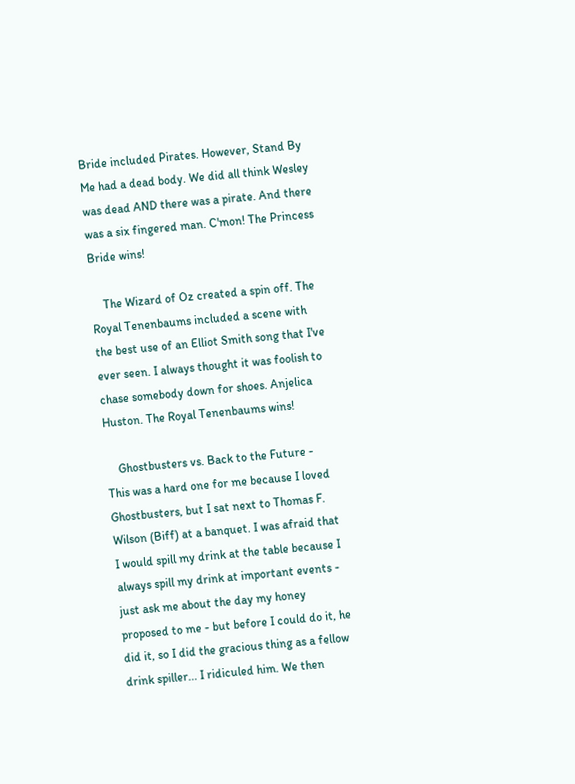Bride included Pirates. However, Stand By Me had a dead body. We did all think Wesley was dead AND there was a pirate. And there was a six fingered man. C'mon! The Princess Bride wins!

    The Wizard of Oz created a spin off. The Royal Tenenbaums included a scene with the best use of an Elliot Smith song that I've ever seen. I always thought it was foolish to chase somebody down for shoes. Anjelica Huston. The Royal Tenenbaums wins!

    Ghostbusters vs. Back to the Future - This was a hard one for me because I loved Ghostbusters, but I sat next to Thomas F. Wilson (Biff) at a banquet. I was afraid that I would spill my drink at the table because I always spill my drink at important events - just ask me about the day my honey proposed to me - but before I could do it, he did it, so I did the gracious thing as a fellow drink spiller... I ridiculed him. We then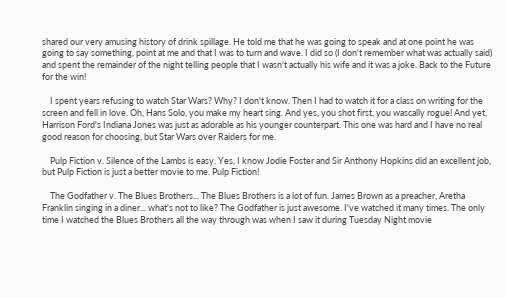shared our very amusing history of drink spillage. He told me that he was going to speak and at one point he was going to say something, point at me and that I was to turn and wave. I did so (I don't remember what was actually said) and spent the remainder of the night telling people that I wasn't actually his wife and it was a joke. Back to the Future for the win!

    I spent years refusing to watch Star Wars? Why? I don't know. Then I had to watch it for a class on writing for the screen and fell in love. Oh, Hans Solo, you make my heart sing. And yes, you shot first, you wascally rogue! And yet, Harrison Ford's Indiana Jones was just as adorable as his younger counterpart. This one was hard and I have no real good reason for choosing, but Star Wars over Raiders for me.

    Pulp Fiction v. Silence of the Lambs is easy. Yes, I know Jodie Foster and Sir Anthony Hopkins did an excellent job, but Pulp Fiction is just a better movie to me. Pulp Fiction!

    The Godfather v. The Blues Brothers... The Blues Brothers is a lot of fun. James Brown as a preacher, Aretha Franklin singing in a diner... what's not to like? The Godfather is just awesome. I've watched it many times. The only time I watched the Blues Brothers all the way through was when I saw it during Tuesday Night movie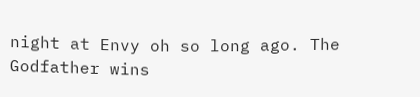night at Envy oh so long ago. The Godfather wins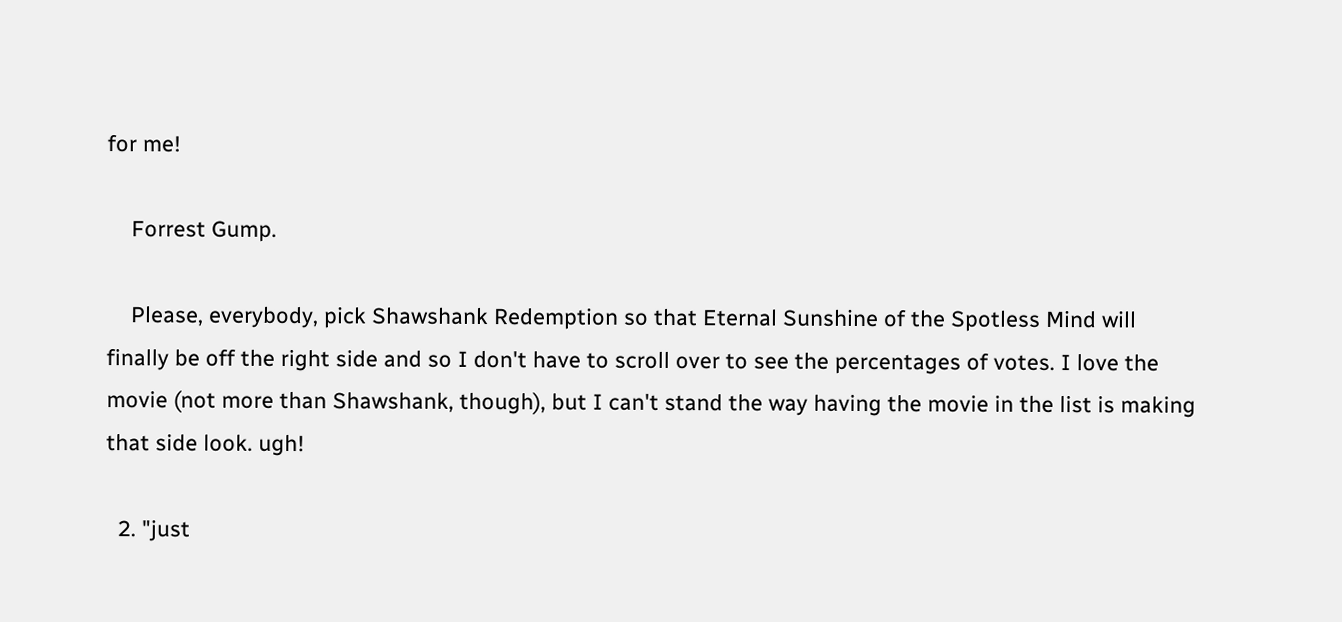for me!

    Forrest Gump.

    Please, everybody, pick Shawshank Redemption so that Eternal Sunshine of the Spotless Mind will finally be off the right side and so I don't have to scroll over to see the percentages of votes. I love the movie (not more than Shawshank, though), but I can't stand the way having the movie in the list is making that side look. ugh!

  2. "just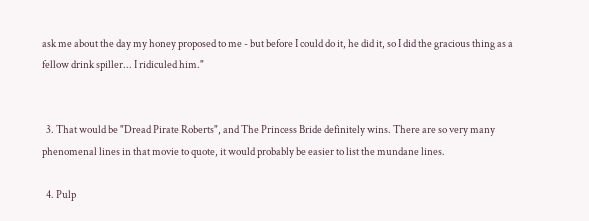ask me about the day my honey proposed to me - but before I could do it, he did it, so I did the gracious thing as a fellow drink spiller... I ridiculed him."


  3. That would be "Dread Pirate Roberts", and The Princess Bride definitely wins. There are so very many phenomenal lines in that movie to quote, it would probably be easier to list the mundane lines.

  4. Pulp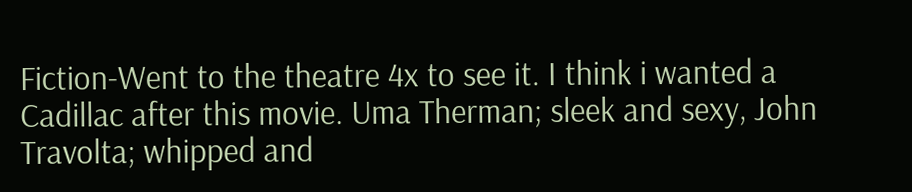Fiction-Went to the theatre 4x to see it. I think i wanted a Cadillac after this movie. Uma Therman; sleek and sexy, John Travolta; whipped and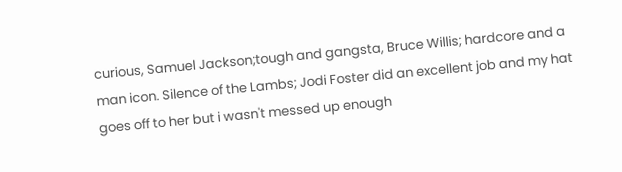curious, Samuel Jackson;tough and gangsta, Bruce Willis; hardcore and a man icon. Silence of the Lambs; Jodi Foster did an excellent job and my hat goes off to her but i wasn't messed up enough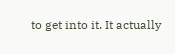to get into it. It actually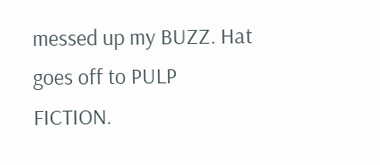messed up my BUZZ. Hat goes off to PULP FICTION.